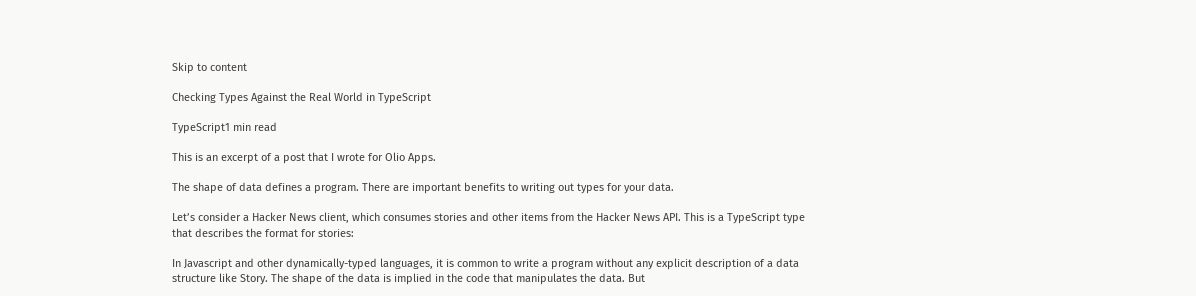Skip to content

Checking Types Against the Real World in TypeScript

TypeScript1 min read

This is an excerpt of a post that I wrote for Olio Apps.

The shape of data defines a program. There are important benefits to writing out types for your data.

Let’s consider a Hacker News client, which consumes stories and other items from the Hacker News API. This is a TypeScript type that describes the format for stories:

In Javascript and other dynamically-typed languages, it is common to write a program without any explicit description of a data structure like Story. The shape of the data is implied in the code that manipulates the data. But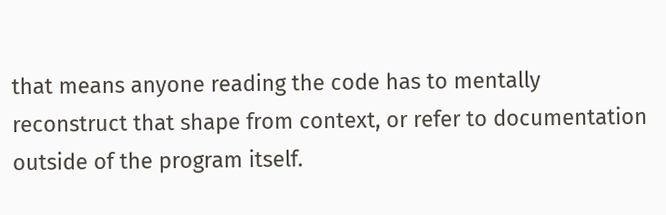that means anyone reading the code has to mentally reconstruct that shape from context, or refer to documentation outside of the program itself.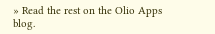» Read the rest on the Olio Apps blog.